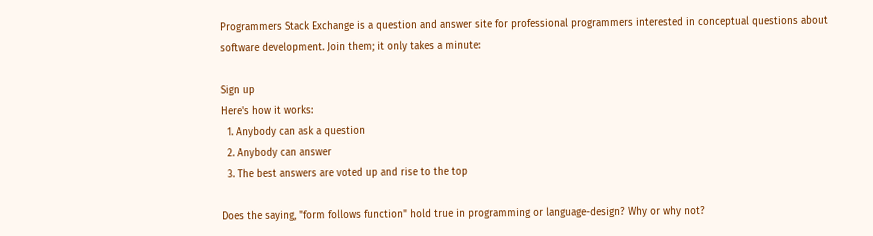Programmers Stack Exchange is a question and answer site for professional programmers interested in conceptual questions about software development. Join them; it only takes a minute:

Sign up
Here's how it works:
  1. Anybody can ask a question
  2. Anybody can answer
  3. The best answers are voted up and rise to the top

Does the saying, "form follows function" hold true in programming or language-design? Why or why not?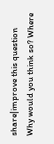share|improve this question
Why would you think so? Where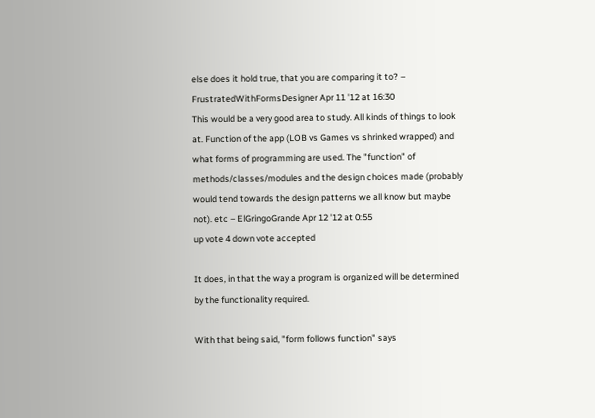else does it hold true, that you are comparing it to? – FrustratedWithFormsDesigner Apr 11 '12 at 16:30
This would be a very good area to study. All kinds of things to look at. Function of the app (LOB vs Games vs shrinked wrapped) and what forms of programming are used. The "function" of methods/classes/modules and the design choices made (probably would tend towards the design patterns we all know but maybe not). etc – ElGringoGrande Apr 12 '12 at 0:55
up vote 4 down vote accepted

It does, in that the way a program is organized will be determined by the functionality required.

With that being said, "form follows function" says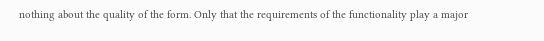nothing about the quality of the form. Only that the requirements of the functionality play a major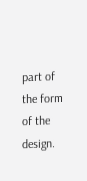part of the form of the design.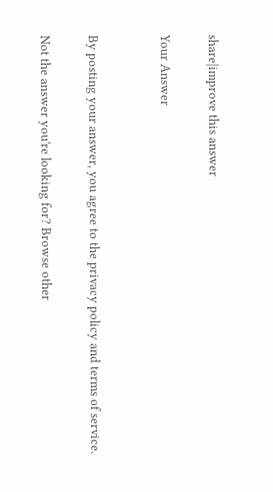share|improve this answer

Your Answer


By posting your answer, you agree to the privacy policy and terms of service.

Not the answer you're looking for? Browse other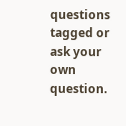questions tagged or ask your own question.